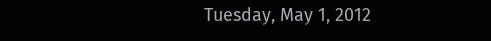Tuesday, May 1, 2012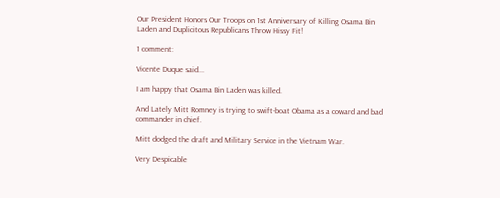Our President Honors Our Troops on 1st Anniversary of Killing Osama Bin Laden and Duplicitous Republicans Throw Hissy Fit!

1 comment:

Vicente Duque said...

I am happy that Osama Bin Laden was killed.

And Lately Mitt Romney is trying to swift-boat Obama as a coward and bad commander in chief.

Mitt dodged the draft and Military Service in the Vietnam War.

Very Despicable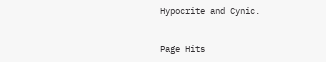Hypocrite and Cynic.


Page Hits